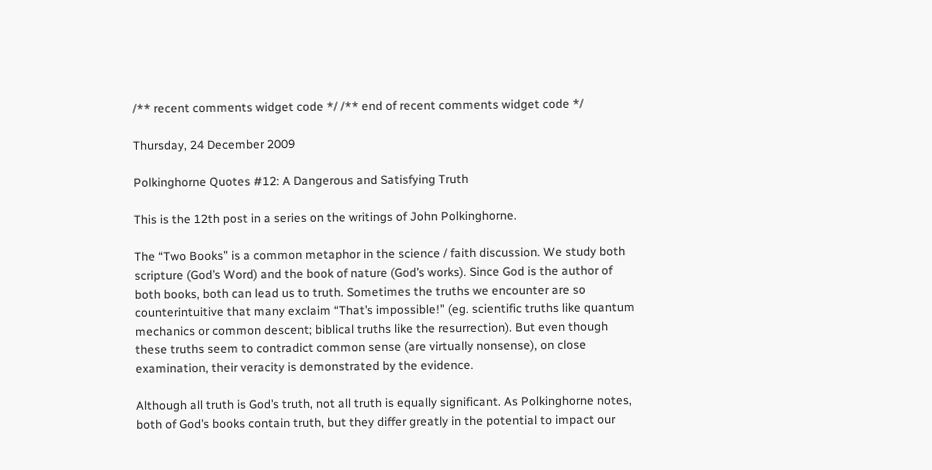/** recent comments widget code */ /** end of recent comments widget code */

Thursday, 24 December 2009

Polkinghorne Quotes #12: A Dangerous and Satisfying Truth

This is the 12th post in a series on the writings of John Polkinghorne.

The “Two Books” is a common metaphor in the science / faith discussion. We study both scripture (God’s Word) and the book of nature (God’s works). Since God is the author of both books, both can lead us to truth. Sometimes the truths we encounter are so counterintuitive that many exclaim “That’s impossible!” (eg. scientific truths like quantum mechanics or common descent; biblical truths like the resurrection). But even though these truths seem to contradict common sense (are virtually nonsense), on close examination, their veracity is demonstrated by the evidence.

Although all truth is God’s truth, not all truth is equally significant. As Polkinghorne notes, both of God’s books contain truth, but they differ greatly in the potential to impact our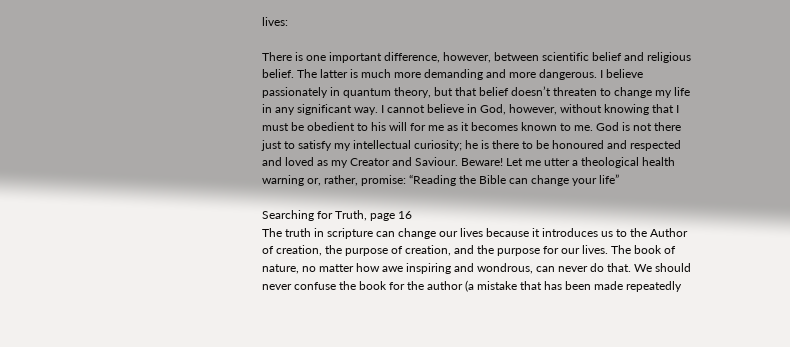lives:

There is one important difference, however, between scientific belief and religious belief. The latter is much more demanding and more dangerous. I believe passionately in quantum theory, but that belief doesn’t threaten to change my life in any significant way. I cannot believe in God, however, without knowing that I must be obedient to his will for me as it becomes known to me. God is not there just to satisfy my intellectual curiosity; he is there to be honoured and respected and loved as my Creator and Saviour. Beware! Let me utter a theological health warning or, rather, promise: “Reading the Bible can change your life”

Searching for Truth, page 16
The truth in scripture can change our lives because it introduces us to the Author of creation, the purpose of creation, and the purpose for our lives. The book of nature, no matter how awe inspiring and wondrous, can never do that. We should never confuse the book for the author (a mistake that has been made repeatedly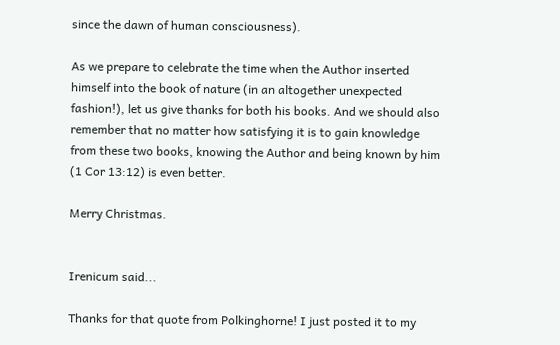since the dawn of human consciousness).

As we prepare to celebrate the time when the Author inserted himself into the book of nature (in an altogether unexpected fashion!), let us give thanks for both his books. And we should also remember that no matter how satisfying it is to gain knowledge from these two books, knowing the Author and being known by him (1 Cor 13:12) is even better.

Merry Christmas.


Irenicum said...

Thanks for that quote from Polkinghorne! I just posted it to my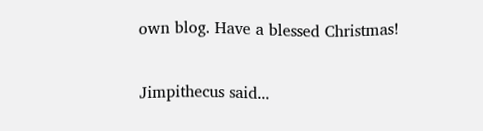own blog. Have a blessed Christmas!

Jimpithecus said...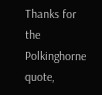Thanks for the Polkinghorne quote,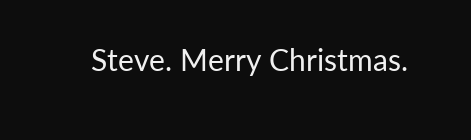Steve. Merry Christmas.